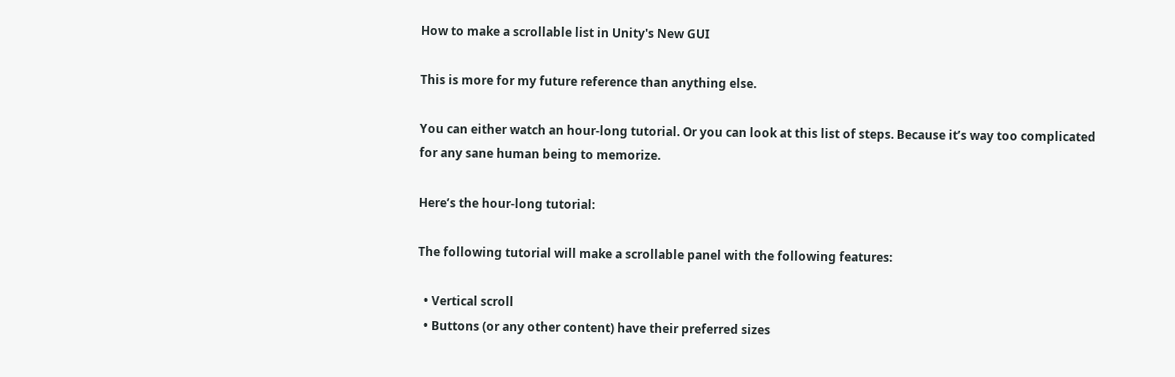How to make a scrollable list in Unity's New GUI

This is more for my future reference than anything else.

You can either watch an hour-long tutorial. Or you can look at this list of steps. Because it’s way too complicated for any sane human being to memorize.

Here’s the hour-long tutorial:

The following tutorial will make a scrollable panel with the following features:

  • Vertical scroll
  • Buttons (or any other content) have their preferred sizes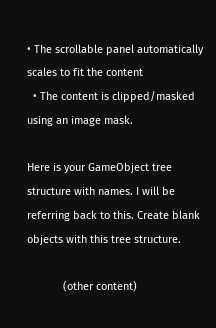• The scrollable panel automatically scales to fit the content
  • The content is clipped/masked using an image mask.

Here is your GameObject tree structure with names. I will be referring back to this. Create blank objects with this tree structure.

            (other content)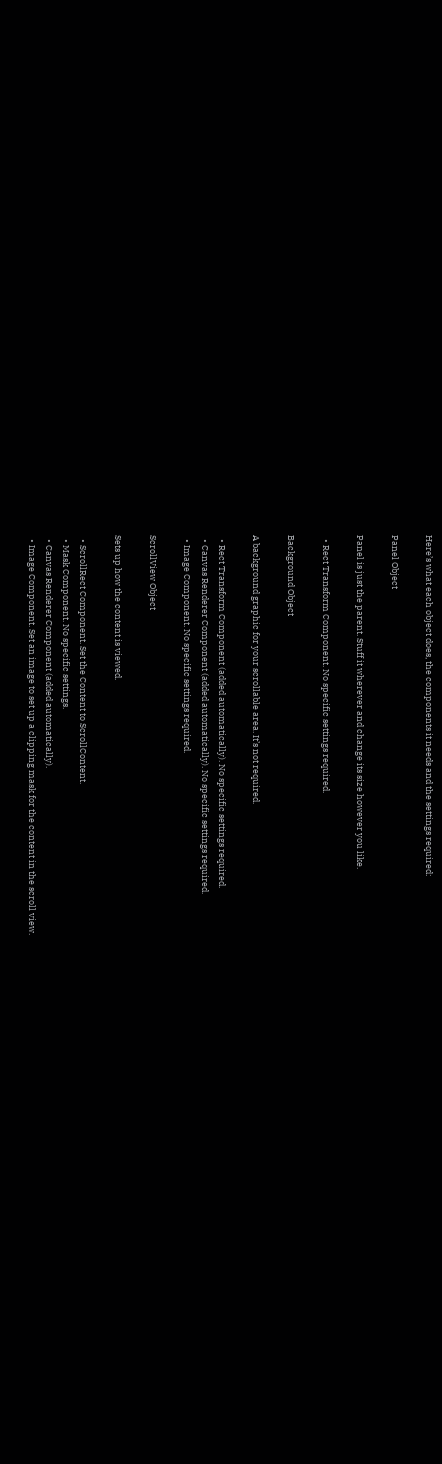Here’s what each object does, the components it needs and the settings required:

Panel Object

Panel is just the parent. Stuff it wherever and change its size however you like.

  • Rect Transform Component. No specific settings required.

Background Object

A background graphic for your scrollable area. It’s not required.

  • Rect Transform Component (added automatically). No specific settings required.
  • Canvas Renderer Component (added automatically). No specific settings required.
  • Image Component. No specific settings required.

ScrollView Object

Sets up how the content is viewed.

  • ScrollRect Component. Set the Content to ScrollContent.
  • Mask Component. No specific settings.
  • Canvas Renderer Component (added automatically).
  • Image Component. Set an image to set up a clipping mask for the content in the scroll view.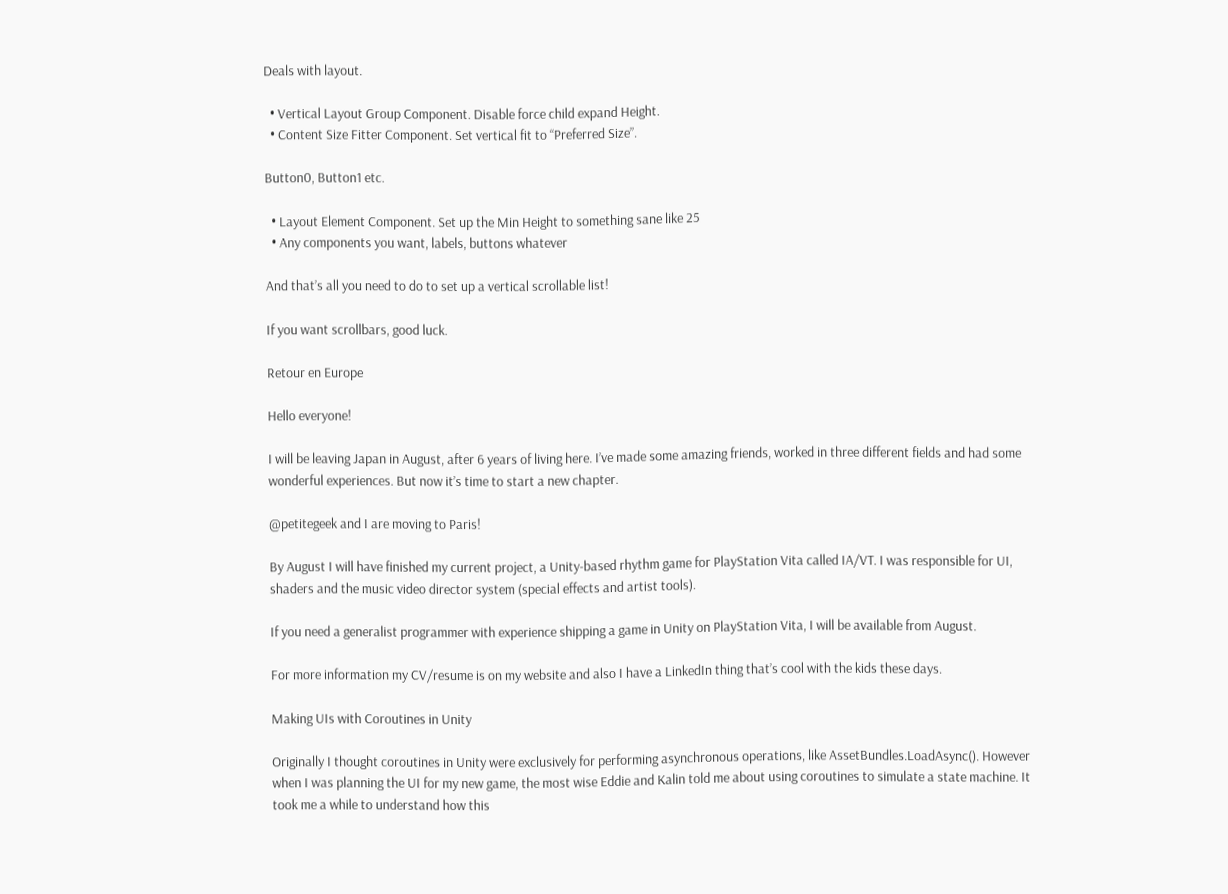Deals with layout.

  • Vertical Layout Group Component. Disable force child expand Height.
  • Content Size Fitter Component. Set vertical fit to “Preferred Size”.

Button0, Button1 etc.

  • Layout Element Component. Set up the Min Height to something sane like 25
  • Any components you want, labels, buttons whatever

And that’s all you need to do to set up a vertical scrollable list!

If you want scrollbars, good luck.

Retour en Europe

Hello everyone!

I will be leaving Japan in August, after 6 years of living here. I’ve made some amazing friends, worked in three different fields and had some wonderful experiences. But now it’s time to start a new chapter.

@petitegeek and I are moving to Paris!

By August I will have finished my current project, a Unity-based rhythm game for PlayStation Vita called IA/VT. I was responsible for UI, shaders and the music video director system (special effects and artist tools).

If you need a generalist programmer with experience shipping a game in Unity on PlayStation Vita, I will be available from August.

For more information my CV/resume is on my website and also I have a LinkedIn thing that’s cool with the kids these days.

Making UIs with Coroutines in Unity

Originally I thought coroutines in Unity were exclusively for performing asynchronous operations, like AssetBundles.LoadAsync(). However when I was planning the UI for my new game, the most wise Eddie and Kalin told me about using coroutines to simulate a state machine. It took me a while to understand how this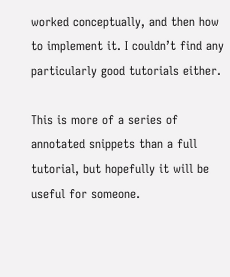worked conceptually, and then how to implement it. I couldn’t find any particularly good tutorials either.

This is more of a series of annotated snippets than a full tutorial, but hopefully it will be useful for someone.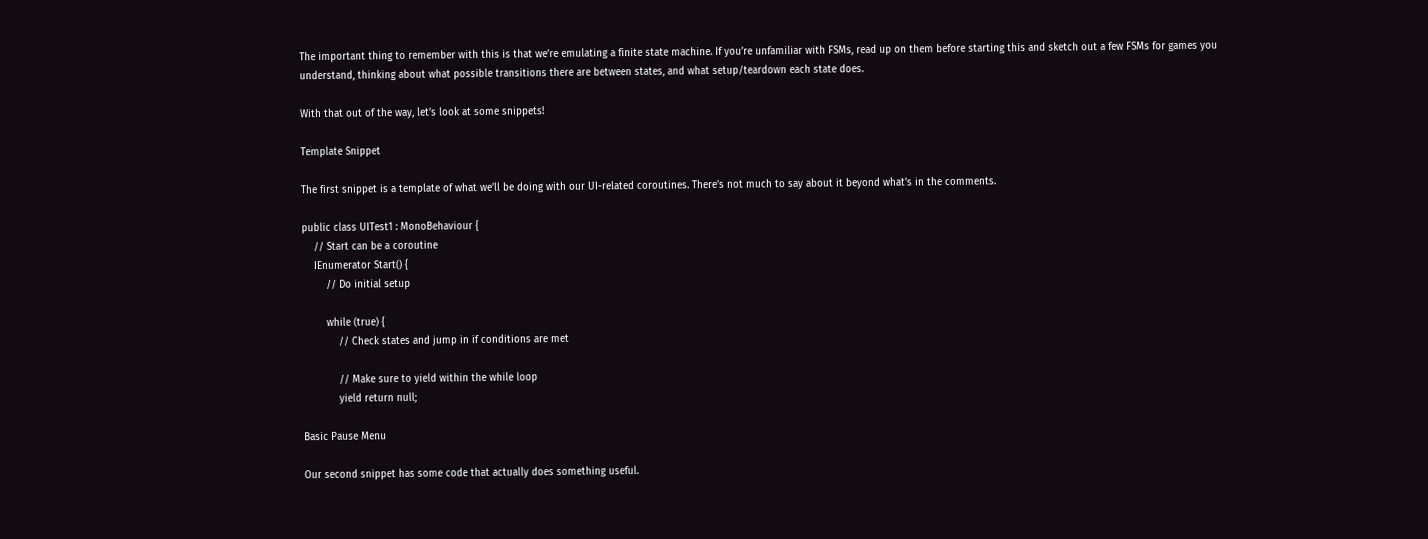The important thing to remember with this is that we’re emulating a finite state machine. If you’re unfamiliar with FSMs, read up on them before starting this and sketch out a few FSMs for games you understand, thinking about what possible transitions there are between states, and what setup/teardown each state does.

With that out of the way, let’s look at some snippets!

Template Snippet

The first snippet is a template of what we’ll be doing with our UI-related coroutines. There’s not much to say about it beyond what’s in the comments.

public class UITest1 : MonoBehaviour {
    // Start can be a coroutine
    IEnumerator Start() {
        // Do initial setup

        while (true) {
            // Check states and jump in if conditions are met

            // Make sure to yield within the while loop
            yield return null;

Basic Pause Menu

Our second snippet has some code that actually does something useful.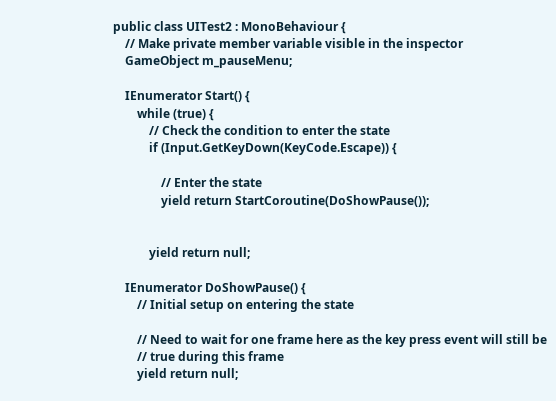public class UITest2 : MonoBehaviour {
    // Make private member variable visible in the inspector
    GameObject m_pauseMenu;

    IEnumerator Start() {
        while (true) {
            // Check the condition to enter the state
            if (Input.GetKeyDown(KeyCode.Escape)) {

                // Enter the state
                yield return StartCoroutine(DoShowPause());


            yield return null;

    IEnumerator DoShowPause() {
        // Initial setup on entering the state

        // Need to wait for one frame here as the key press event will still be
        // true during this frame
        yield return null;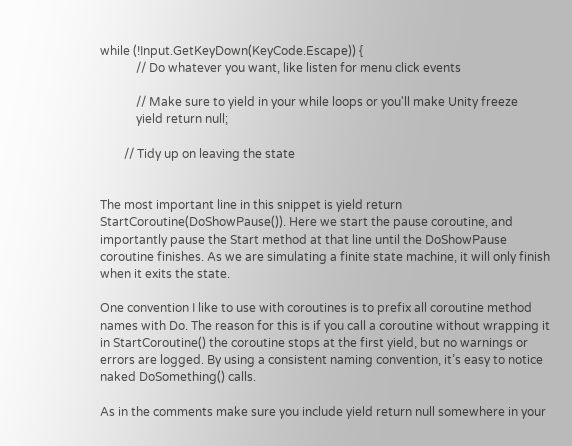while (!Input.GetKeyDown(KeyCode.Escape)) {
            // Do whatever you want, like listen for menu click events

            // Make sure to yield in your while loops or you'll make Unity freeze
            yield return null;

        // Tidy up on leaving the state


The most important line in this snippet is yield return StartCoroutine(DoShowPause()). Here we start the pause coroutine, and importantly pause the Start method at that line until the DoShowPause coroutine finishes. As we are simulating a finite state machine, it will only finish when it exits the state.

One convention I like to use with coroutines is to prefix all coroutine method names with Do. The reason for this is if you call a coroutine without wrapping it in StartCoroutine() the coroutine stops at the first yield, but no warnings or errors are logged. By using a consistent naming convention, it’s easy to notice naked DoSomething() calls.

As in the comments make sure you include yield return null somewhere in your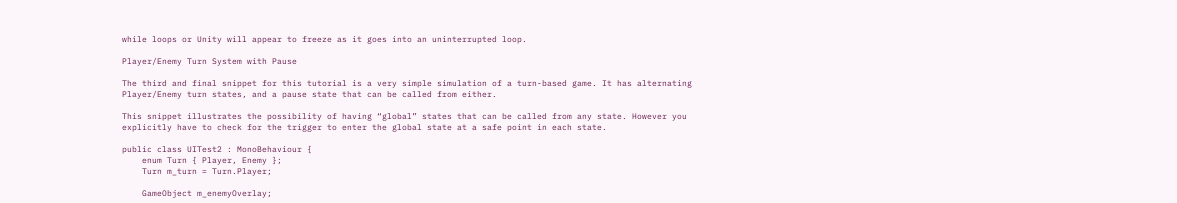while loops or Unity will appear to freeze as it goes into an uninterrupted loop.

Player/Enemy Turn System with Pause

The third and final snippet for this tutorial is a very simple simulation of a turn-based game. It has alternating Player/Enemy turn states, and a pause state that can be called from either.

This snippet illustrates the possibility of having “global” states that can be called from any state. However you explicitly have to check for the trigger to enter the global state at a safe point in each state.

public class UITest2 : MonoBehaviour {
    enum Turn { Player, Enemy };
    Turn m_turn = Turn.Player;

    GameObject m_enemyOverlay;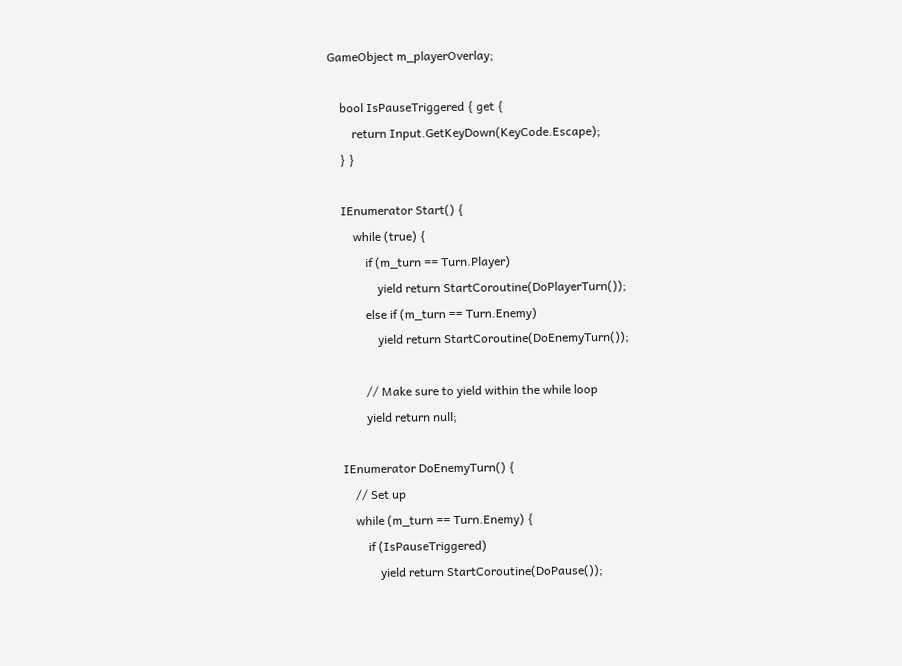GameObject m_playerOverlay;

    bool IsPauseTriggered { get {
        return Input.GetKeyDown(KeyCode.Escape);
    } }

    IEnumerator Start() {
        while (true) {
            if (m_turn == Turn.Player)
                yield return StartCoroutine(DoPlayerTurn());
            else if (m_turn == Turn.Enemy)
                yield return StartCoroutine(DoEnemyTurn());

            // Make sure to yield within the while loop
            yield return null;

    IEnumerator DoEnemyTurn() {
        // Set up
        while (m_turn == Turn.Enemy) {
            if (IsPauseTriggered)
                yield return StartCoroutine(DoPause());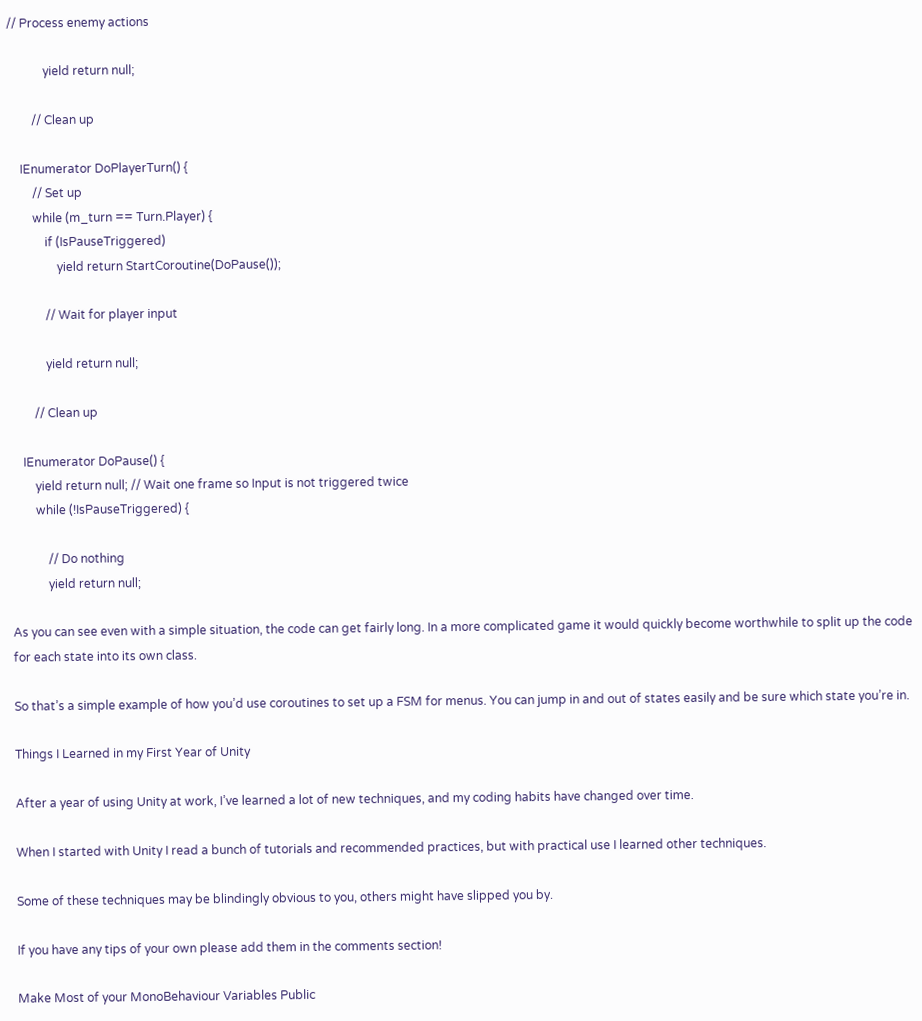// Process enemy actions

            yield return null;

        // Clean up

    IEnumerator DoPlayerTurn() {
        // Set up
        while (m_turn == Turn.Player) {
            if (IsPauseTriggered)
                yield return StartCoroutine(DoPause());

            // Wait for player input

            yield return null;

        // Clean up

    IEnumerator DoPause() {
        yield return null; // Wait one frame so Input is not triggered twice
        while (!IsPauseTriggered) {

            // Do nothing
            yield return null;

As you can see even with a simple situation, the code can get fairly long. In a more complicated game it would quickly become worthwhile to split up the code for each state into its own class.

So that’s a simple example of how you’d use coroutines to set up a FSM for menus. You can jump in and out of states easily and be sure which state you’re in.

Things I Learned in my First Year of Unity

After a year of using Unity at work, I’ve learned a lot of new techniques, and my coding habits have changed over time.

When I started with Unity I read a bunch of tutorials and recommended practices, but with practical use I learned other techniques.

Some of these techniques may be blindingly obvious to you, others might have slipped you by.

If you have any tips of your own please add them in the comments section!

Make Most of your MonoBehaviour Variables Public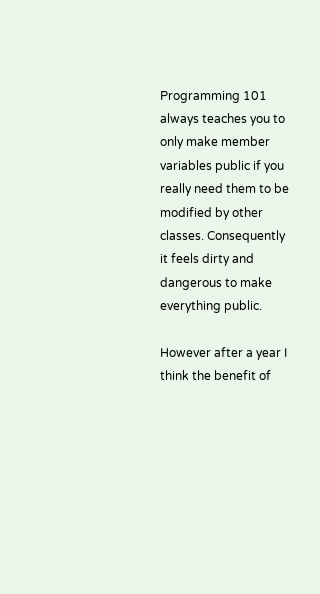Programming 101 always teaches you to only make member variables public if you really need them to be modified by other classes. Consequently it feels dirty and dangerous to make everything public.

However after a year I think the benefit of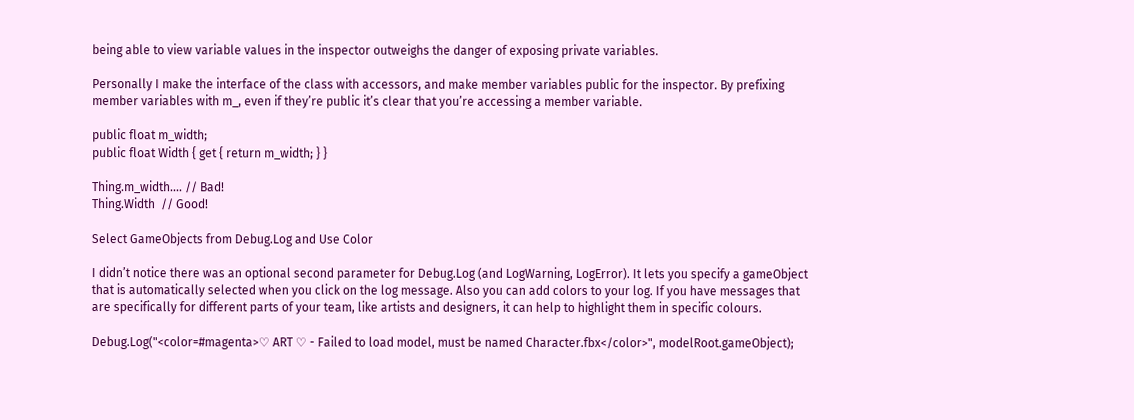being able to view variable values in the inspector outweighs the danger of exposing private variables.

Personally I make the interface of the class with accessors, and make member variables public for the inspector. By prefixing member variables with m_, even if they’re public it’s clear that you’re accessing a member variable.

public float m_width;
public float Width { get { return m_width; } }

Thing.m_width.... // Bad!
Thing.Width  // Good!

Select GameObjects from Debug.Log and Use Color

I didn’t notice there was an optional second parameter for Debug.Log (and LogWarning, LogError). It lets you specify a gameObject that is automatically selected when you click on the log message. Also you can add colors to your log. If you have messages that are specifically for different parts of your team, like artists and designers, it can help to highlight them in specific colours.

Debug.Log("<color=#magenta>♡ ART ♡ - Failed to load model, must be named Character.fbx</color>", modelRoot.gameObject);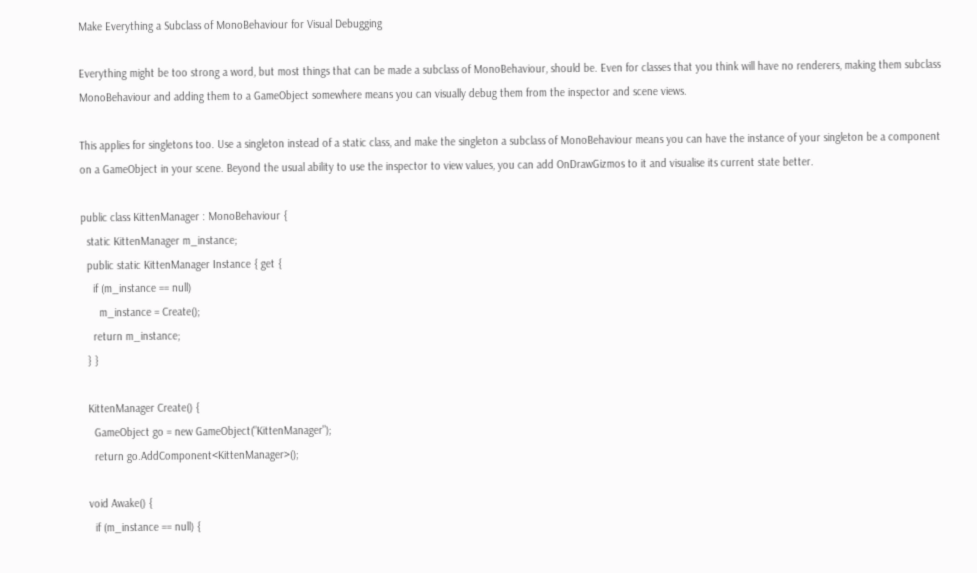Make Everything a Subclass of MonoBehaviour for Visual Debugging

Everything might be too strong a word, but most things that can be made a subclass of MonoBehaviour, should be. Even for classes that you think will have no renderers, making them subclass MonoBehaviour and adding them to a GameObject somewhere means you can visually debug them from the inspector and scene views.

This applies for singletons too. Use a singleton instead of a static class, and make the singleton a subclass of MonoBehaviour means you can have the instance of your singleton be a component on a GameObject in your scene. Beyond the usual ability to use the inspector to view values, you can add OnDrawGizmos to it and visualise its current state better.

public class KittenManager : MonoBehaviour {
  static KittenManager m_instance;
  public static KittenManager Instance { get {
    if (m_instance == null)
      m_instance = Create();
    return m_instance;
  } }

  KittenManager Create() {
    GameObject go = new GameObject("KittenManager");
    return go.AddComponent<KittenManager>();

  void Awake() {
    if (m_instance == null) {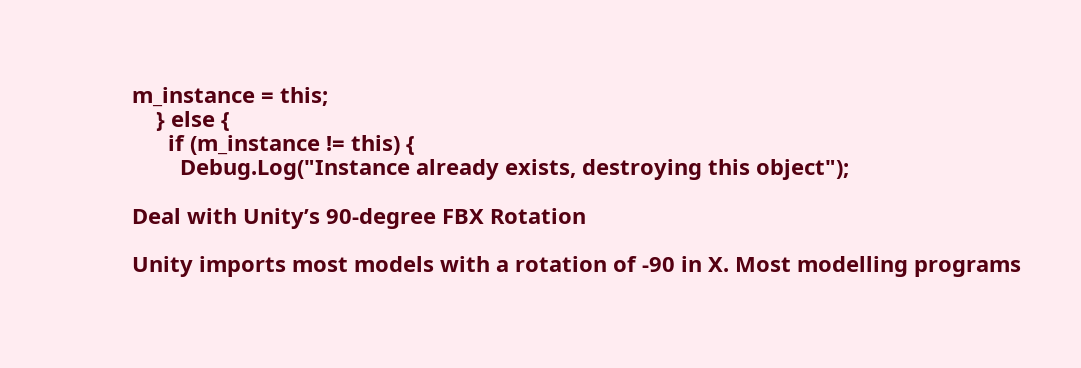m_instance = this;
    } else {
      if (m_instance != this) {
        Debug.Log("Instance already exists, destroying this object");

Deal with Unity’s 90-degree FBX Rotation

Unity imports most models with a rotation of -90 in X. Most modelling programs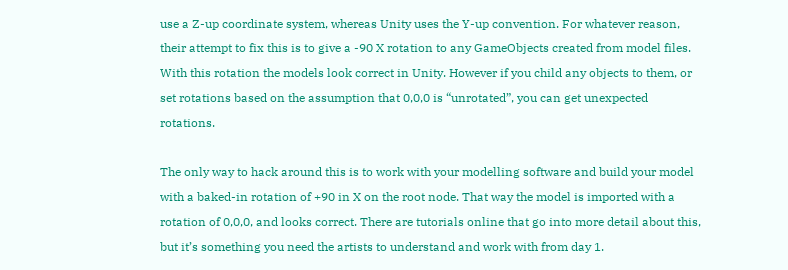use a Z-up coordinate system, whereas Unity uses the Y-up convention. For whatever reason, their attempt to fix this is to give a -90 X rotation to any GameObjects created from model files. With this rotation the models look correct in Unity. However if you child any objects to them, or set rotations based on the assumption that 0,0,0 is “unrotated”, you can get unexpected rotations.

The only way to hack around this is to work with your modelling software and build your model with a baked-in rotation of +90 in X on the root node. That way the model is imported with a rotation of 0,0,0, and looks correct. There are tutorials online that go into more detail about this, but it’s something you need the artists to understand and work with from day 1.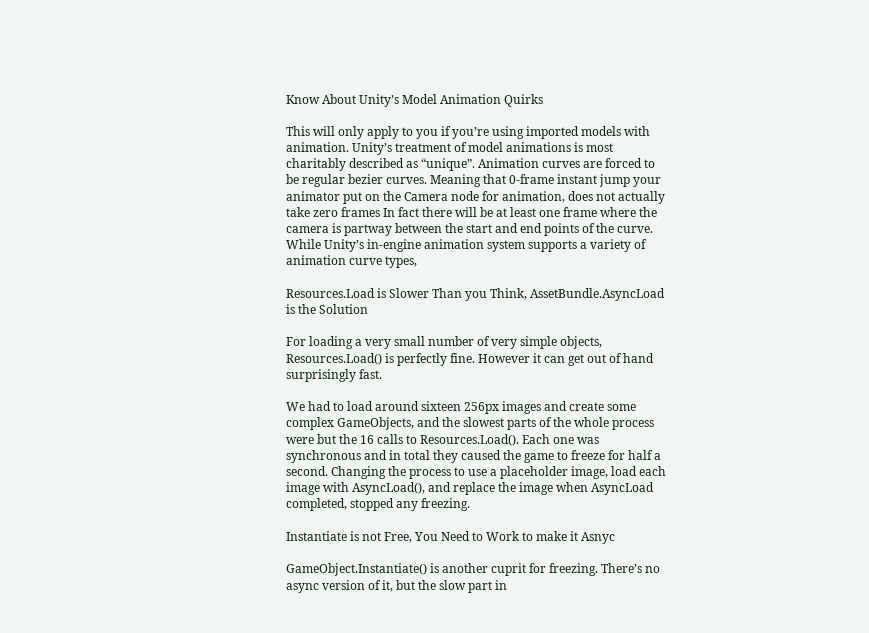Know About Unity’s Model Animation Quirks

This will only apply to you if you’re using imported models with animation. Unity’s treatment of model animations is most charitably described as “unique”. Animation curves are forced to be regular bezier curves. Meaning that 0-frame instant jump your animator put on the Camera node for animation, does not actually take zero frames In fact there will be at least one frame where the camera is partway between the start and end points of the curve. While Unity’s in-engine animation system supports a variety of animation curve types,

Resources.Load is Slower Than you Think, AssetBundle.AsyncLoad is the Solution

For loading a very small number of very simple objects, Resources.Load() is perfectly fine. However it can get out of hand surprisingly fast.

We had to load around sixteen 256px images and create some complex GameObjects, and the slowest parts of the whole process were but the 16 calls to Resources.Load(). Each one was synchronous and in total they caused the game to freeze for half a second. Changing the process to use a placeholder image, load each image with AsyncLoad(), and replace the image when AsyncLoad completed, stopped any freezing.

Instantiate is not Free, You Need to Work to make it Asnyc

GameObject.Instantiate() is another cuprit for freezing. There’s no async version of it, but the slow part in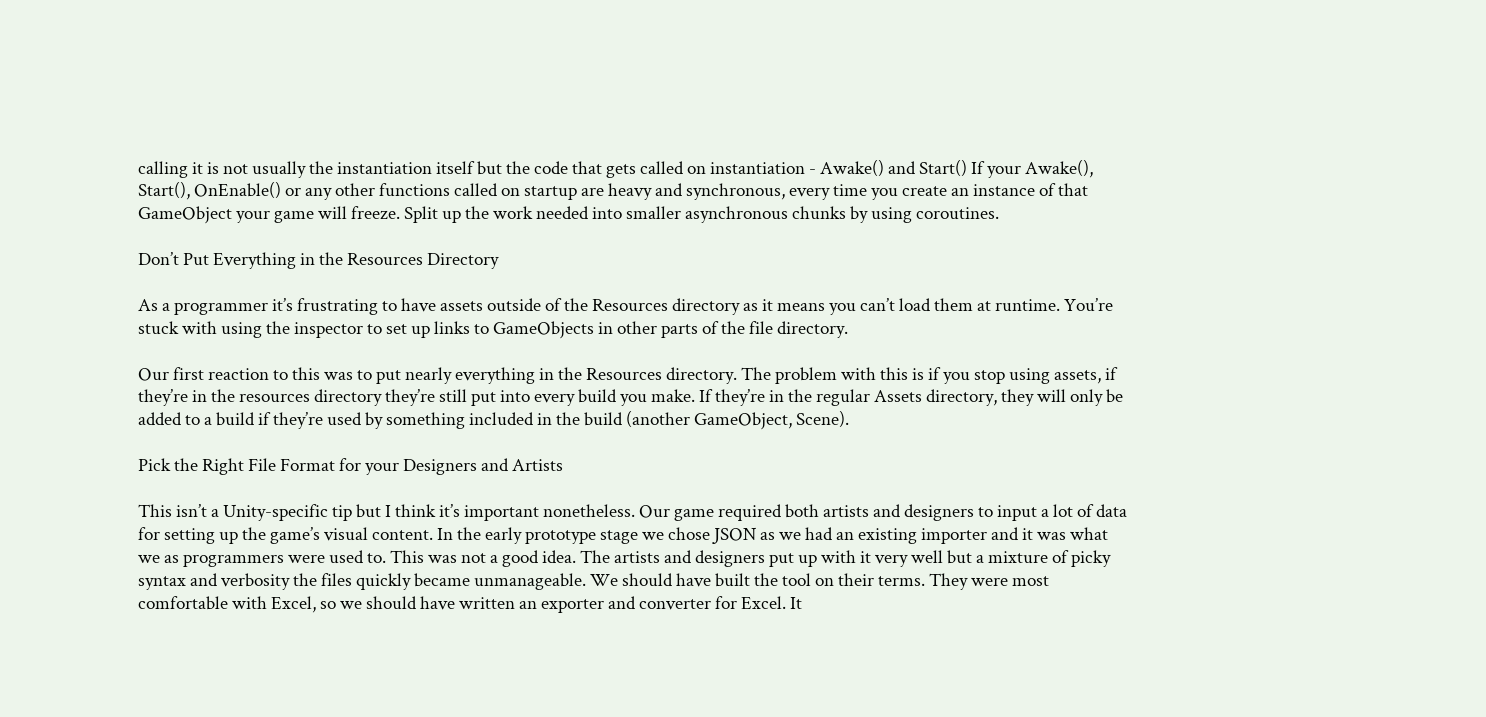calling it is not usually the instantiation itself but the code that gets called on instantiation - Awake() and Start() If your Awake(), Start(), OnEnable() or any other functions called on startup are heavy and synchronous, every time you create an instance of that GameObject your game will freeze. Split up the work needed into smaller asynchronous chunks by using coroutines.

Don’t Put Everything in the Resources Directory

As a programmer it’s frustrating to have assets outside of the Resources directory as it means you can’t load them at runtime. You’re stuck with using the inspector to set up links to GameObjects in other parts of the file directory.

Our first reaction to this was to put nearly everything in the Resources directory. The problem with this is if you stop using assets, if they’re in the resources directory they’re still put into every build you make. If they’re in the regular Assets directory, they will only be added to a build if they’re used by something included in the build (another GameObject, Scene).

Pick the Right File Format for your Designers and Artists

This isn’t a Unity-specific tip but I think it’s important nonetheless. Our game required both artists and designers to input a lot of data for setting up the game’s visual content. In the early prototype stage we chose JSON as we had an existing importer and it was what we as programmers were used to. This was not a good idea. The artists and designers put up with it very well but a mixture of picky syntax and verbosity the files quickly became unmanageable. We should have built the tool on their terms. They were most comfortable with Excel, so we should have written an exporter and converter for Excel. It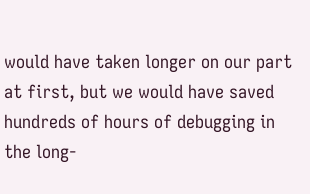would have taken longer on our part at first, but we would have saved hundreds of hours of debugging in the long-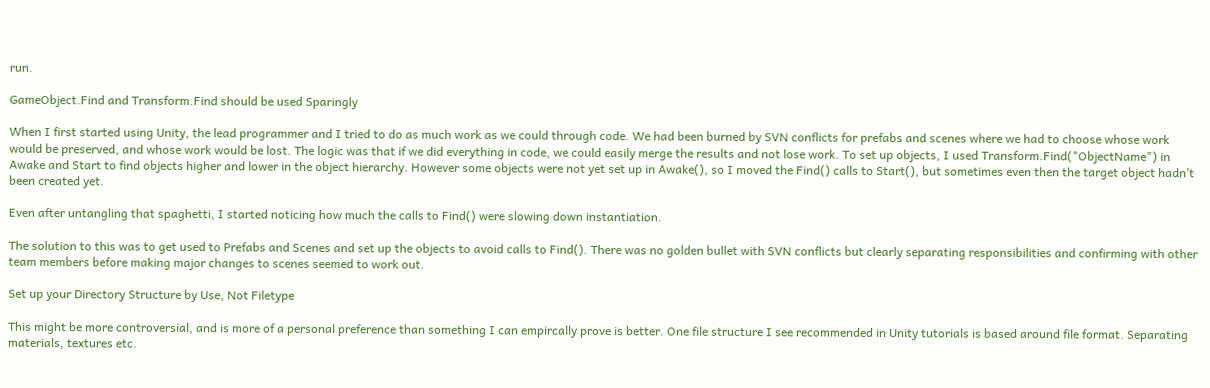run.

GameObject.Find and Transform.Find should be used Sparingly

When I first started using Unity, the lead programmer and I tried to do as much work as we could through code. We had been burned by SVN conflicts for prefabs and scenes where we had to choose whose work would be preserved, and whose work would be lost. The logic was that if we did everything in code, we could easily merge the results and not lose work. To set up objects, I used Transform.Find("ObjectName") in Awake and Start to find objects higher and lower in the object hierarchy. However some objects were not yet set up in Awake(), so I moved the Find() calls to Start(), but sometimes even then the target object hadn’t been created yet.

Even after untangling that spaghetti, I started noticing how much the calls to Find() were slowing down instantiation.

The solution to this was to get used to Prefabs and Scenes and set up the objects to avoid calls to Find(). There was no golden bullet with SVN conflicts but clearly separating responsibilities and confirming with other team members before making major changes to scenes seemed to work out.

Set up your Directory Structure by Use, Not Filetype

This might be more controversial, and is more of a personal preference than something I can empircally prove is better. One file structure I see recommended in Unity tutorials is based around file format. Separating materials, textures etc.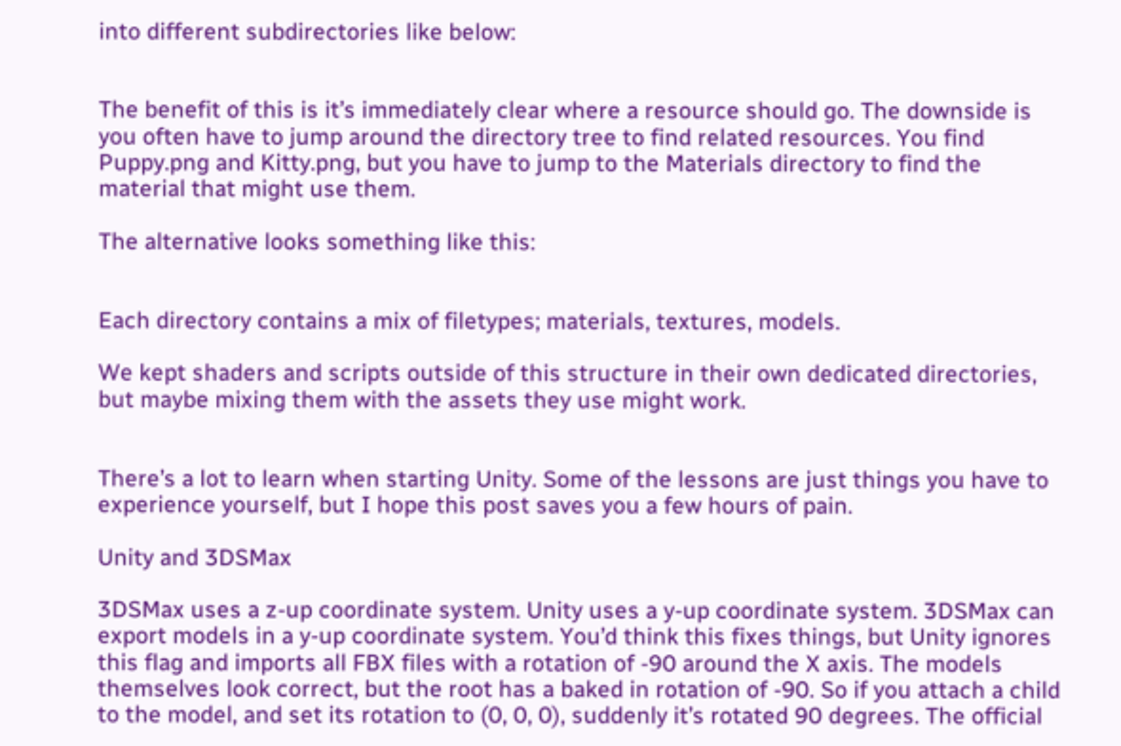into different subdirectories like below:


The benefit of this is it’s immediately clear where a resource should go. The downside is you often have to jump around the directory tree to find related resources. You find Puppy.png and Kitty.png, but you have to jump to the Materials directory to find the material that might use them.

The alternative looks something like this:


Each directory contains a mix of filetypes; materials, textures, models.

We kept shaders and scripts outside of this structure in their own dedicated directories, but maybe mixing them with the assets they use might work.


There’s a lot to learn when starting Unity. Some of the lessons are just things you have to experience yourself, but I hope this post saves you a few hours of pain.

Unity and 3DSMax

3DSMax uses a z-up coordinate system. Unity uses a y-up coordinate system. 3DSMax can export models in a y-up coordinate system. You’d think this fixes things, but Unity ignores this flag and imports all FBX files with a rotation of -90 around the X axis. The models themselves look correct, but the root has a baked in rotation of -90. So if you attach a child to the model, and set its rotation to (0, 0, 0), suddenly it’s rotated 90 degrees. The official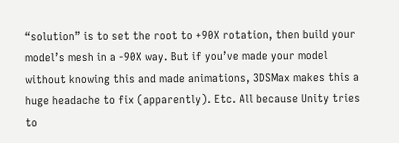“solution” is to set the root to +90X rotation, then build your model’s mesh in a -90X way. But if you’ve made your model without knowing this and made animations, 3DSMax makes this a huge headache to fix (apparently). Etc. All because Unity tries to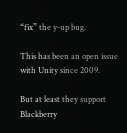“fix” the y-up bug.

This has been an open issue with Unity since 2009.

But at least they support Blackberry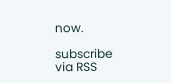now.

subscribe via RSS